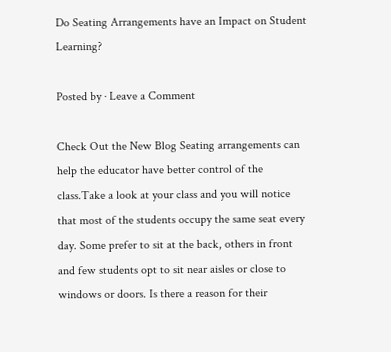Do Seating Arrangements have an Impact on Student Learning?

Posted by · Leave a Comment

Check Out the New Blog Seating arrangements can help the educator have better control of the class.Take a look at your class and you will notice that most of the students occupy the same seat every day. Some prefer to sit at the back, others in front and few students opt to sit near aisles or close to windows or doors. Is there a reason for their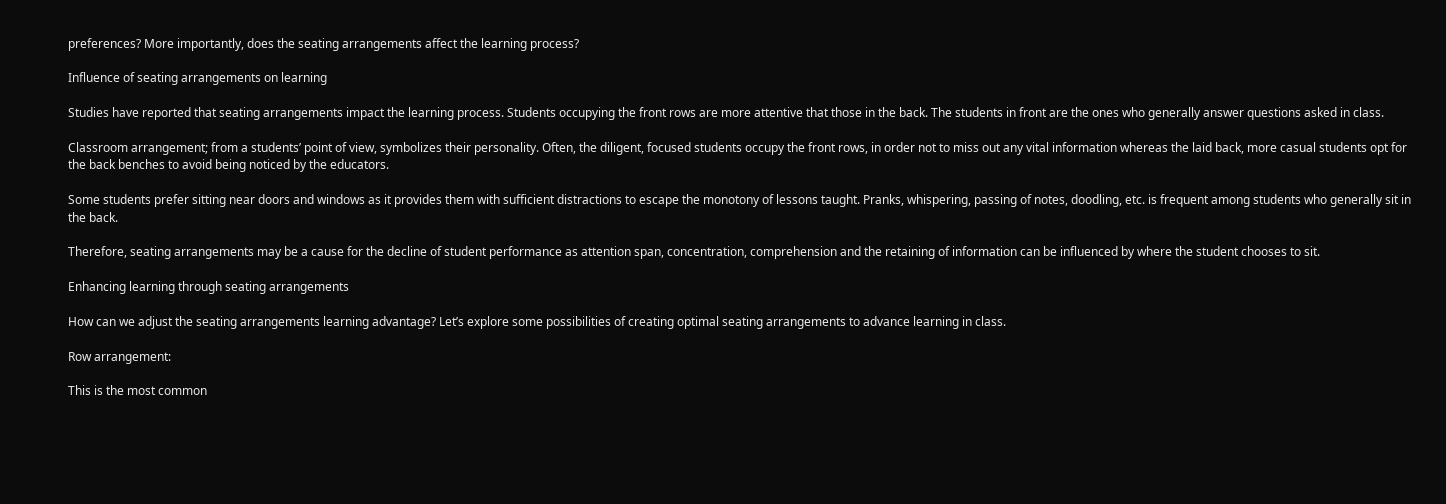preferences? More importantly, does the seating arrangements affect the learning process?

Influence of seating arrangements on learning

Studies have reported that seating arrangements impact the learning process. Students occupying the front rows are more attentive that those in the back. The students in front are the ones who generally answer questions asked in class.

Classroom arrangement; from a students’ point of view, symbolizes their personality. Often, the diligent, focused students occupy the front rows, in order not to miss out any vital information whereas the laid back, more casual students opt for the back benches to avoid being noticed by the educators.

Some students prefer sitting near doors and windows as it provides them with sufficient distractions to escape the monotony of lessons taught. Pranks, whispering, passing of notes, doodling, etc. is frequent among students who generally sit in the back.

Therefore, seating arrangements may be a cause for the decline of student performance as attention span, concentration, comprehension and the retaining of information can be influenced by where the student chooses to sit.

Enhancing learning through seating arrangements

How can we adjust the seating arrangements learning advantage? Let’s explore some possibilities of creating optimal seating arrangements to advance learning in class.

Row arrangement:

This is the most common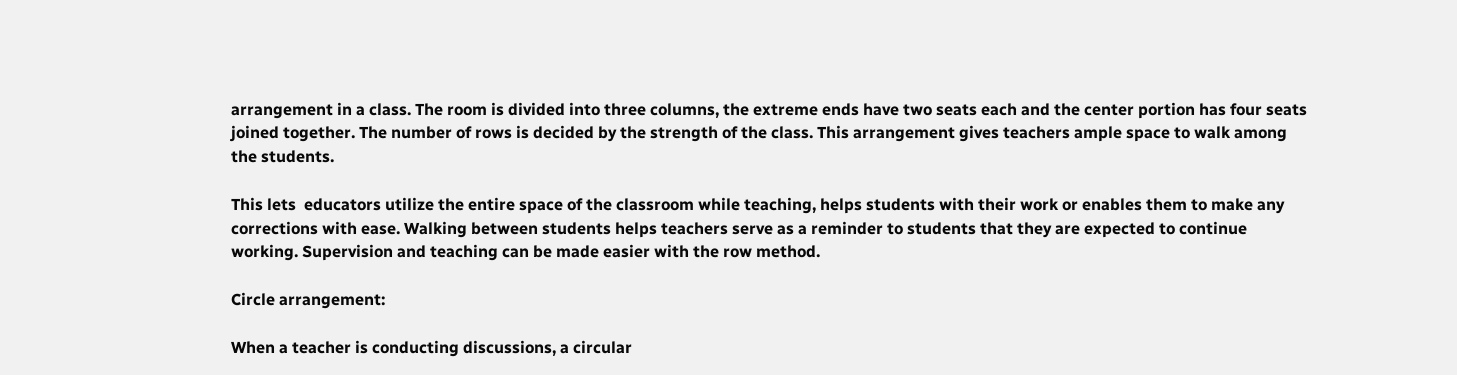arrangement in a class. The room is divided into three columns, the extreme ends have two seats each and the center portion has four seats joined together. The number of rows is decided by the strength of the class. This arrangement gives teachers ample space to walk among the students.

This lets  educators utilize the entire space of the classroom while teaching, helps students with their work or enables them to make any corrections with ease. Walking between students helps teachers serve as a reminder to students that they are expected to continue working. Supervision and teaching can be made easier with the row method.

Circle arrangement:

When a teacher is conducting discussions, a circular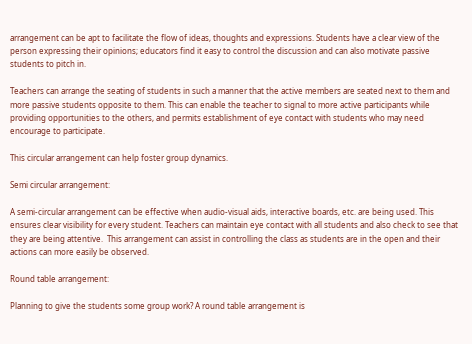arrangement can be apt to facilitate the flow of ideas, thoughts and expressions. Students have a clear view of the person expressing their opinions; educators find it easy to control the discussion and can also motivate passive students to pitch in.

Teachers can arrange the seating of students in such a manner that the active members are seated next to them and more passive students opposite to them. This can enable the teacher to signal to more active participants while providing opportunities to the others, and permits establishment of eye contact with students who may need encourage to participate.

This circular arrangement can help foster group dynamics.

Semi circular arrangement:

A semi-circular arrangement can be effective when audio-visual aids, interactive boards, etc. are being used. This ensures clear visibility for every student. Teachers can maintain eye contact with all students and also check to see that they are being attentive.  This arrangement can assist in controlling the class as students are in the open and their actions can more easily be observed.

Round table arrangement:

Planning to give the students some group work? A round table arrangement is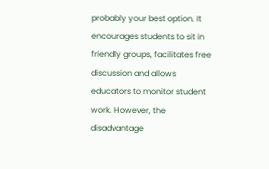probably your best option. It encourages students to sit in friendly groups, facilitates free discussion and allows educators to monitor student work. However, the disadvantage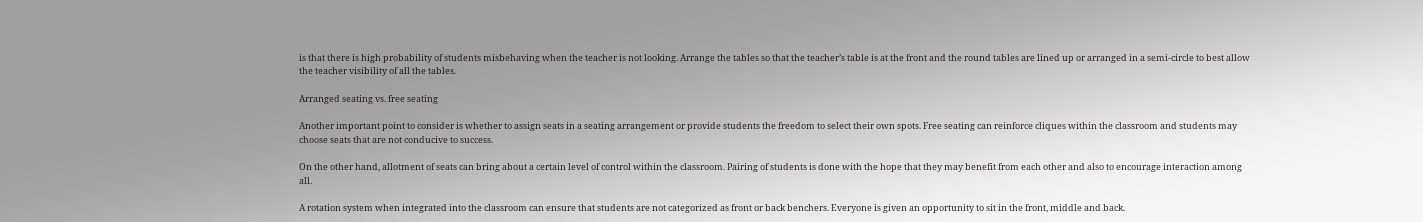is that there is high probability of students misbehaving when the teacher is not looking. Arrange the tables so that the teacher’s table is at the front and the round tables are lined up or arranged in a semi-circle to best allow the teacher visibility of all the tables.

Arranged seating vs. free seating

Another important point to consider is whether to assign seats in a seating arrangement or provide students the freedom to select their own spots. Free seating can reinforce cliques within the classroom and students may choose seats that are not conducive to success.

On the other hand, allotment of seats can bring about a certain level of control within the classroom. Pairing of students is done with the hope that they may benefit from each other and also to encourage interaction among all.

A rotation system when integrated into the classroom can ensure that students are not categorized as front or back benchers. Everyone is given an opportunity to sit in the front, middle and back.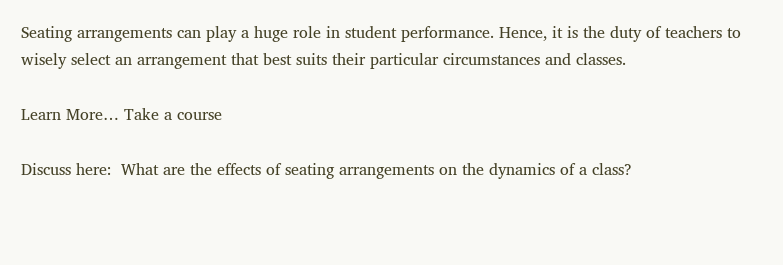Seating arrangements can play a huge role in student performance. Hence, it is the duty of teachers to wisely select an arrangement that best suits their particular circumstances and classes.

Learn More… Take a course

Discuss here:  What are the effects of seating arrangements on the dynamics of a class?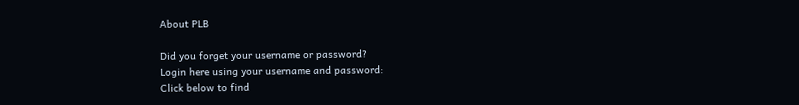About PLB

Did you forget your username or password?
Login here using your username and password:
Click below to find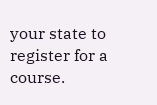your state to register for a course.